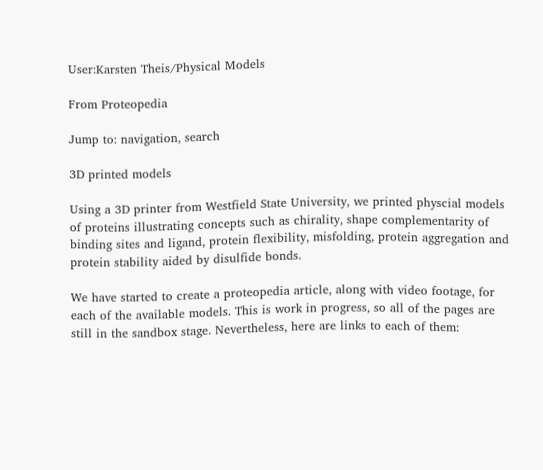User:Karsten Theis/Physical Models

From Proteopedia

Jump to: navigation, search

3D printed models

Using a 3D printer from Westfield State University, we printed physcial models of proteins illustrating concepts such as chirality, shape complementarity of binding sites and ligand, protein flexibility, misfolding, protein aggregation and protein stability aided by disulfide bonds.

We have started to create a proteopedia article, along with video footage, for each of the available models. This is work in progress, so all of the pages are still in the sandbox stage. Nevertheless, here are links to each of them: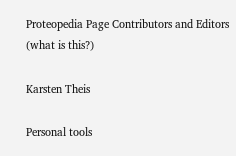Proteopedia Page Contributors and Editors (what is this?)

Karsten Theis

Personal tools